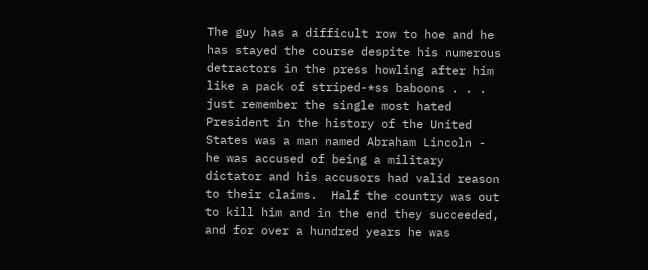The guy has a difficult row to hoe and he has stayed the course despite his numerous detractors in the press howling after him like a pack of striped-*ss baboons . . . just remember the single most hated President in the history of the United States was a man named Abraham Lincoln - he was accused of being a military dictator and his accusors had valid reason to their claims.  Half the country was out to kill him and in the end they succeeded, and for over a hundred years he was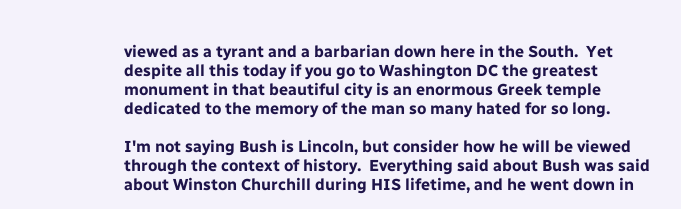viewed as a tyrant and a barbarian down here in the South.  Yet despite all this today if you go to Washington DC the greatest monument in that beautiful city is an enormous Greek temple dedicated to the memory of the man so many hated for so long.

I'm not saying Bush is Lincoln, but consider how he will be viewed through the context of history.  Everything said about Bush was said about Winston Churchill during HIS lifetime, and he went down in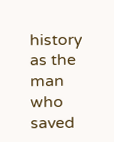history as the man who saved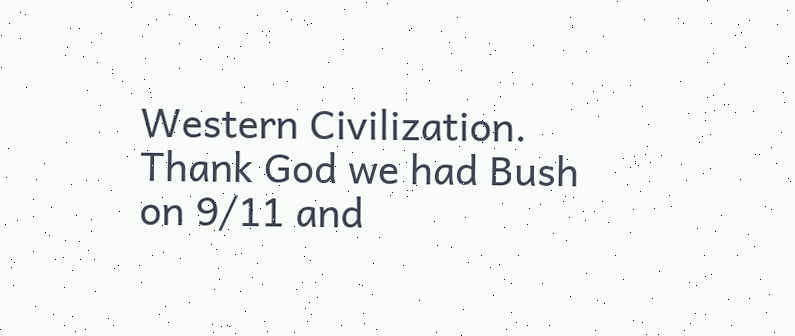Western Civilization.  Thank God we had Bush on 9/11 and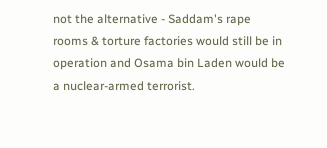not the alternative - Saddam's rape rooms & torture factories would still be in operation and Osama bin Laden would be a nuclear-armed terrorist.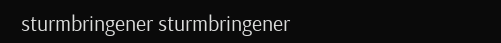sturmbringener sturmbringener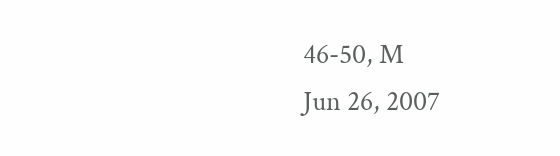46-50, M
Jun 26, 2007